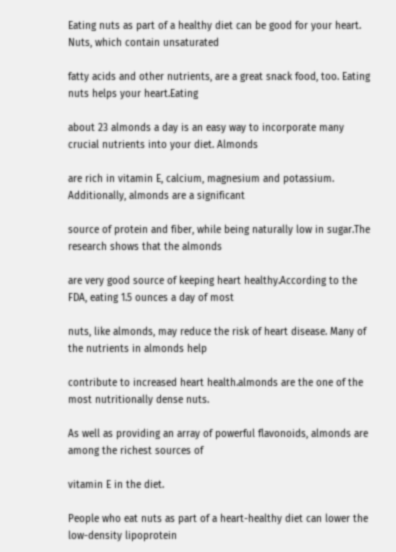Eating nuts as part of a healthy diet can be good for your heart. Nuts, which contain unsaturated

fatty acids and other nutrients, are a great snack food, too. Eating nuts helps your heart.Eating

about 23 almonds a day is an easy way to incorporate many crucial nutrients into your diet. Almonds

are rich in vitamin E, calcium, magnesium and potassium. Additionally, almonds are a significant

source of protein and fiber, while being naturally low in sugar.The research shows that the almonds

are very good source of keeping heart healthy.According to the FDA, eating 1.5 ounces a day of most

nuts, like almonds, may reduce the risk of heart disease. Many of the nutrients in almonds help

contribute to increased heart health.almonds are the one of the most nutritionally dense nuts.

As well as providing an array of powerful flavonoids, almonds are among the richest sources of

vitamin E in the diet.

People who eat nuts as part of a heart-healthy diet can lower the low-density lipoprotein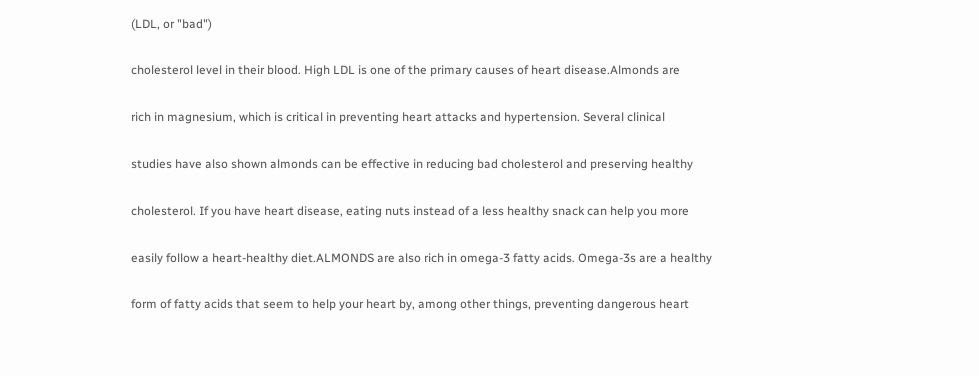(LDL, or "bad")

cholesterol level in their blood. High LDL is one of the primary causes of heart disease.Almonds are

rich in magnesium, which is critical in preventing heart attacks and hypertension. Several clinical

studies have also shown almonds can be effective in reducing bad cholesterol and preserving healthy

cholesterol. If you have heart disease, eating nuts instead of a less healthy snack can help you more

easily follow a heart-healthy diet.ALMONDS are also rich in omega-3 fatty acids. Omega-3s are a healthy

form of fatty acids that seem to help your heart by, among other things, preventing dangerous heart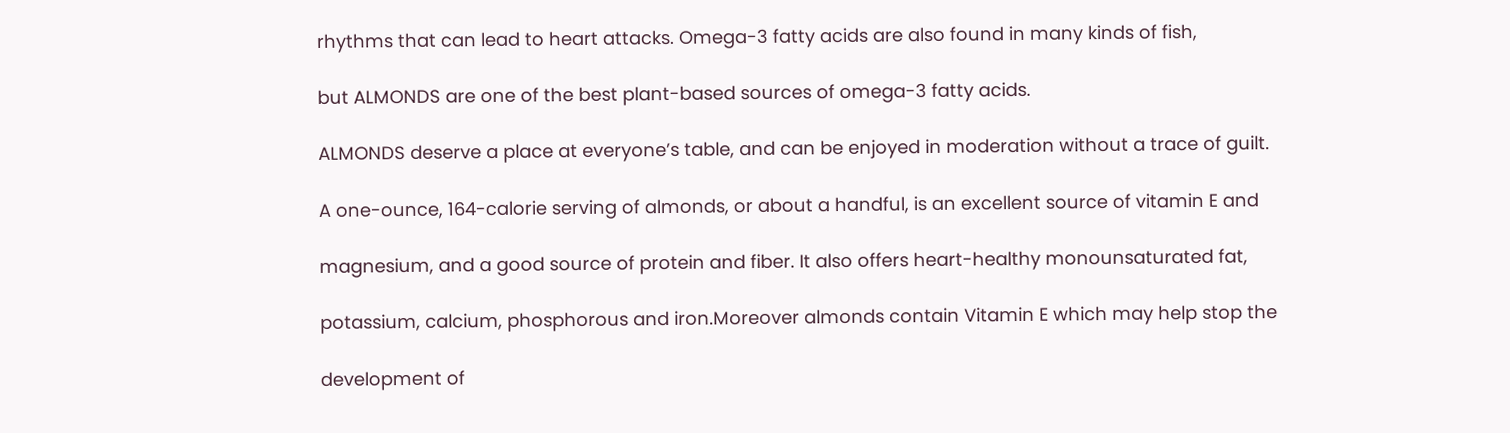rhythms that can lead to heart attacks. Omega-3 fatty acids are also found in many kinds of fish,

but ALMONDS are one of the best plant-based sources of omega-3 fatty acids.

ALMONDS deserve a place at everyone’s table, and can be enjoyed in moderation without a trace of guilt.

A one-ounce, 164-calorie serving of almonds, or about a handful, is an excellent source of vitamin E and

magnesium, and a good source of protein and fiber. It also offers heart-healthy monounsaturated fat,

potassium, calcium, phosphorous and iron.Moreover almonds contain Vitamin E which may help stop the

development of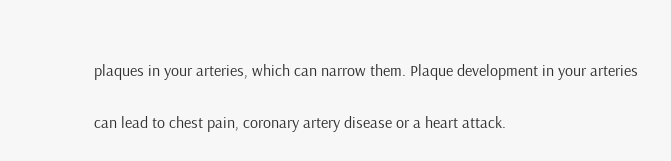plaques in your arteries, which can narrow them. Plaque development in your arteries

can lead to chest pain, coronary artery disease or a heart attack.